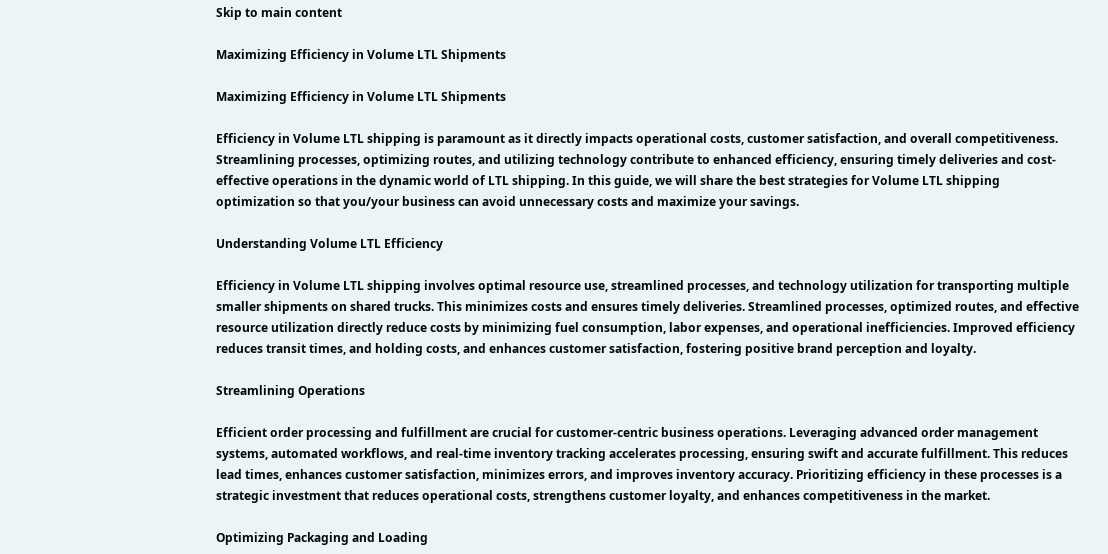Skip to main content

Maximizing Efficiency in Volume LTL Shipments

Maximizing Efficiency in Volume LTL Shipments

Efficiency in Volume LTL shipping is paramount as it directly impacts operational costs, customer satisfaction, and overall competitiveness. Streamlining processes, optimizing routes, and utilizing technology contribute to enhanced efficiency, ensuring timely deliveries and cost-effective operations in the dynamic world of LTL shipping. In this guide, we will share the best strategies for Volume LTL shipping optimization so that you/your business can avoid unnecessary costs and maximize your savings.

Understanding Volume LTL Efficiency

Efficiency in Volume LTL shipping involves optimal resource use, streamlined processes, and technology utilization for transporting multiple smaller shipments on shared trucks. This minimizes costs and ensures timely deliveries. Streamlined processes, optimized routes, and effective resource utilization directly reduce costs by minimizing fuel consumption, labor expenses, and operational inefficiencies. Improved efficiency reduces transit times, and holding costs, and enhances customer satisfaction, fostering positive brand perception and loyalty.

Streamlining Operations

Efficient order processing and fulfillment are crucial for customer-centric business operations. Leveraging advanced order management systems, automated workflows, and real-time inventory tracking accelerates processing, ensuring swift and accurate fulfillment. This reduces lead times, enhances customer satisfaction, minimizes errors, and improves inventory accuracy. Prioritizing efficiency in these processes is a strategic investment that reduces operational costs, strengthens customer loyalty, and enhances competitiveness in the market.

Optimizing Packaging and Loading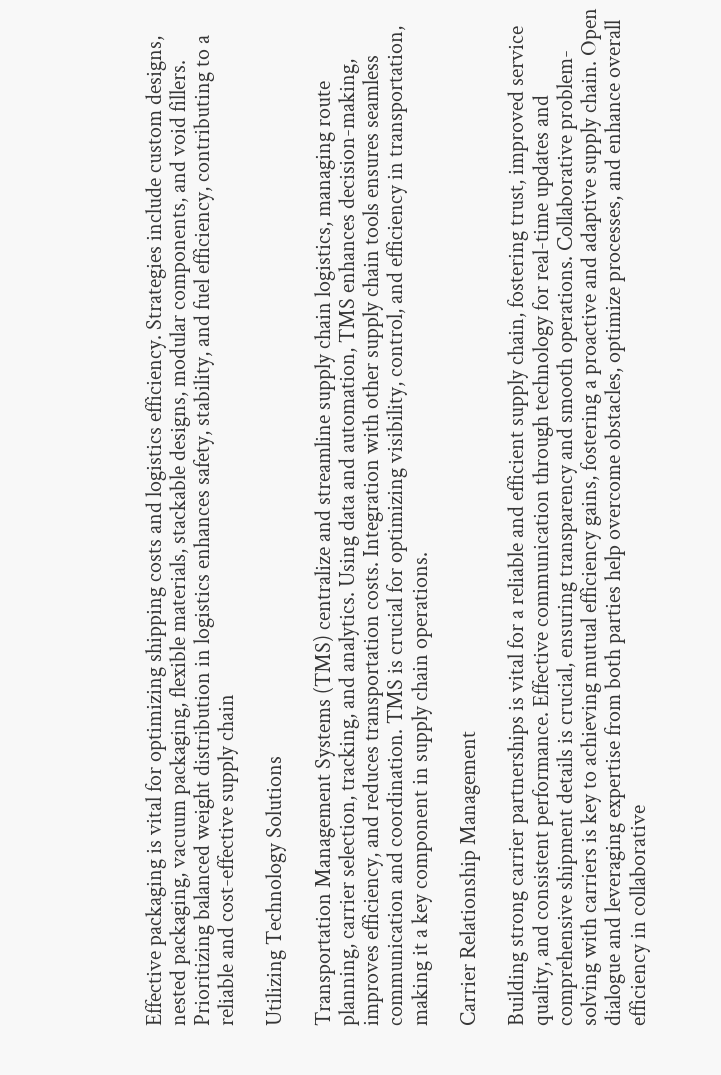Effective packaging is vital for optimizing shipping costs and logistics efficiency. Strategies include custom designs, nested packaging, vacuum packaging, flexible materials, stackable designs, modular components, and void fillers. Prioritizing balanced weight distribution in logistics enhances safety, stability, and fuel efficiency, contributing to a reliable and cost-effective supply chain

Utilizing Technology Solutions

Transportation Management Systems (TMS) centralize and streamline supply chain logistics, managing route planning, carrier selection, tracking, and analytics. Using data and automation, TMS enhances decision-making, improves efficiency, and reduces transportation costs. Integration with other supply chain tools ensures seamless communication and coordination. TMS is crucial for optimizing visibility, control, and efficiency in transportation, making it a key component in supply chain operations.

Carrier Relationship Management

Building strong carrier partnerships is vital for a reliable and efficient supply chain, fostering trust, improved service quality, and consistent performance. Effective communication through technology for real-time updates and comprehensive shipment details is crucial, ensuring transparency and smooth operations. Collaborative problem-solving with carriers is key to achieving mutual efficiency gains, fostering a proactive and adaptive supply chain. Open dialogue and leveraging expertise from both parties help overcome obstacles, optimize processes, and enhance overall efficiency in collaborative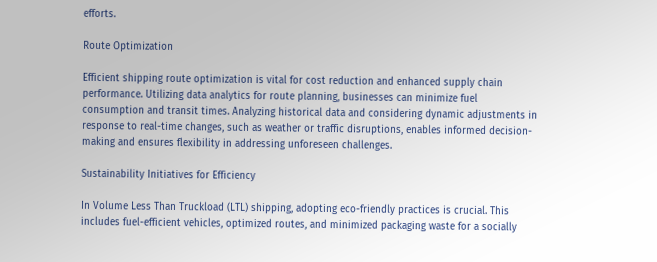efforts.

Route Optimization

Efficient shipping route optimization is vital for cost reduction and enhanced supply chain performance. Utilizing data analytics for route planning, businesses can minimize fuel consumption and transit times. Analyzing historical data and considering dynamic adjustments in response to real-time changes, such as weather or traffic disruptions, enables informed decision-making and ensures flexibility in addressing unforeseen challenges.

Sustainability Initiatives for Efficiency

In Volume Less Than Truckload (LTL) shipping, adopting eco-friendly practices is crucial. This includes fuel-efficient vehicles, optimized routes, and minimized packaging waste for a socially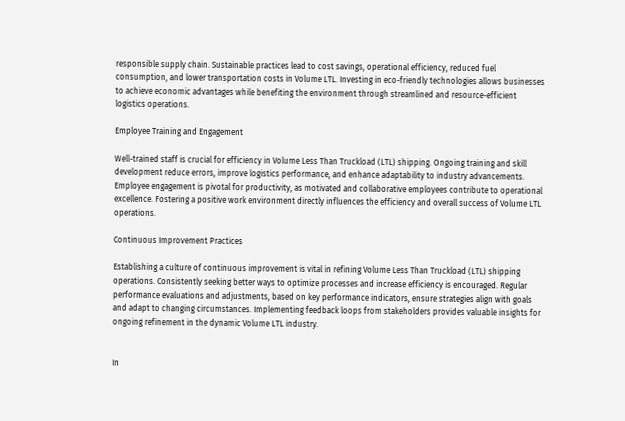responsible supply chain. Sustainable practices lead to cost savings, operational efficiency, reduced fuel consumption, and lower transportation costs in Volume LTL. Investing in eco-friendly technologies allows businesses to achieve economic advantages while benefiting the environment through streamlined and resource-efficient logistics operations.

Employee Training and Engagement

Well-trained staff is crucial for efficiency in Volume Less Than Truckload (LTL) shipping. Ongoing training and skill development reduce errors, improve logistics performance, and enhance adaptability to industry advancements. Employee engagement is pivotal for productivity, as motivated and collaborative employees contribute to operational excellence. Fostering a positive work environment directly influences the efficiency and overall success of Volume LTL operations.

Continuous Improvement Practices

Establishing a culture of continuous improvement is vital in refining Volume Less Than Truckload (LTL) shipping operations. Consistently seeking better ways to optimize processes and increase efficiency is encouraged. Regular performance evaluations and adjustments, based on key performance indicators, ensure strategies align with goals and adapt to changing circumstances. Implementing feedback loops from stakeholders provides valuable insights for ongoing refinement in the dynamic Volume LTL industry.


In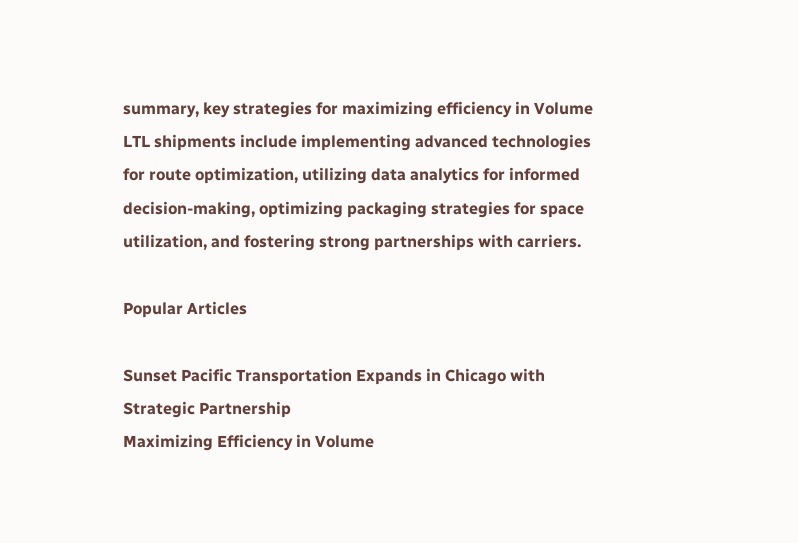summary, key strategies for maximizing efficiency in Volume LTL shipments include implementing advanced technologies for route optimization, utilizing data analytics for informed decision-making, optimizing packaging strategies for space utilization, and fostering strong partnerships with carriers.

Popular Articles

Sunset Pacific Transportation Expands in Chicago with Strategic Partnership
Maximizing Efficiency in Volume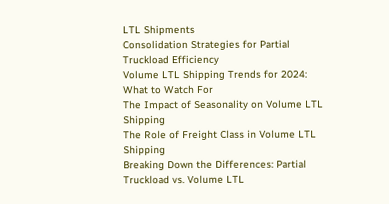LTL Shipments
Consolidation Strategies for Partial Truckload Efficiency
Volume LTL Shipping Trends for 2024: What to Watch For
The Impact of Seasonality on Volume LTL Shipping
The Role of Freight Class in Volume LTL Shipping
Breaking Down the Differences: Partial Truckload vs. Volume LTL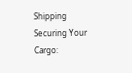Shipping
Securing Your Cargo: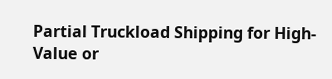Partial Truckload Shipping for High-Value or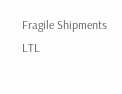Fragile Shipments
LTL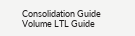Consolidation Guide
Volume LTL Guide